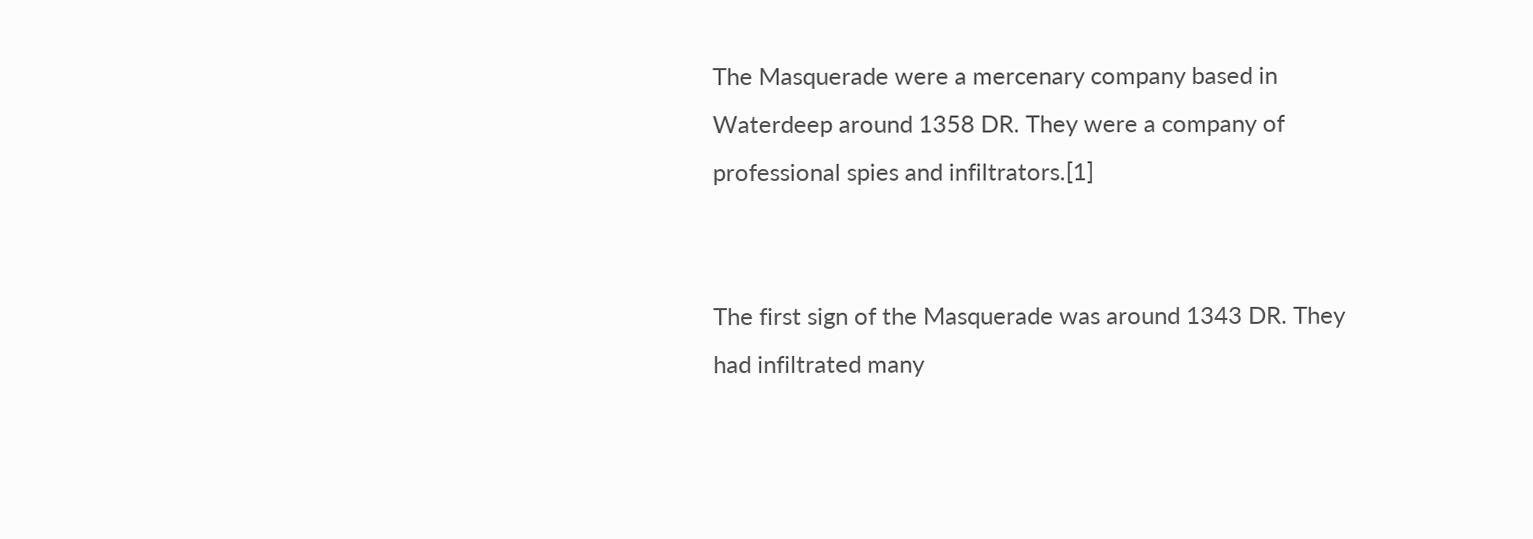The Masquerade were a mercenary company based in Waterdeep around 1358 DR. They were a company of professional spies and infiltrators.[1]


The first sign of the Masquerade was around 1343 DR. They had infiltrated many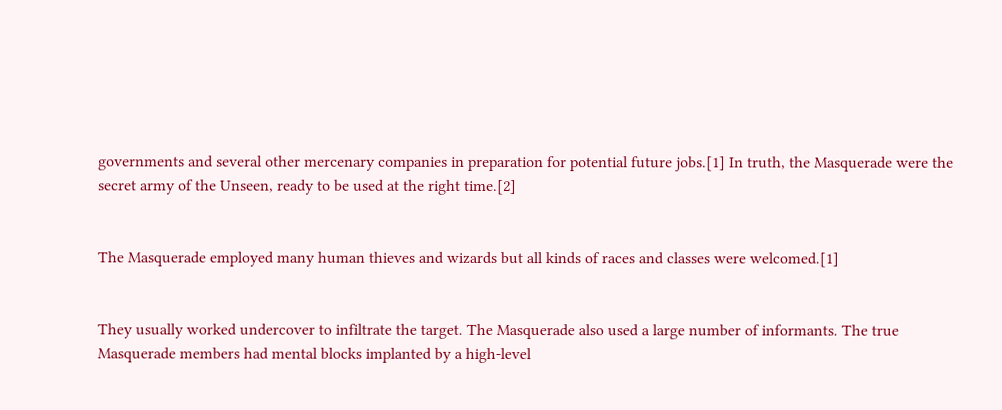governments and several other mercenary companies in preparation for potential future jobs.[1] In truth, the Masquerade were the secret army of the Unseen, ready to be used at the right time.[2]


The Masquerade employed many human thieves and wizards but all kinds of races and classes were welcomed.[1]


They usually worked undercover to infiltrate the target. The Masquerade also used a large number of informants. The true Masquerade members had mental blocks implanted by a high-level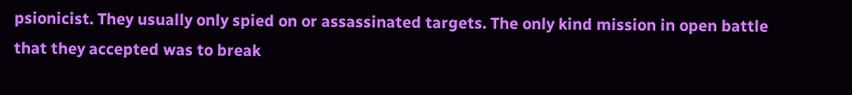psionicist. They usually only spied on or assassinated targets. The only kind mission in open battle that they accepted was to break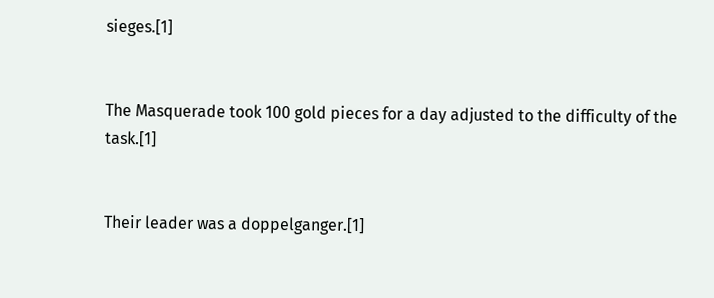sieges.[1]


The Masquerade took 100 gold pieces for a day adjusted to the difficulty of the task.[1]


Their leader was a doppelganger.[1]